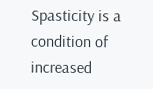Spasticity is a condition of increased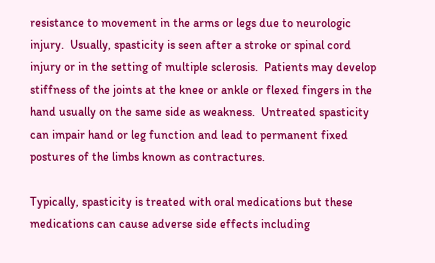resistance to movement in the arms or legs due to neurologic injury.  Usually, spasticity is seen after a stroke or spinal cord injury or in the setting of multiple sclerosis.  Patients may develop stiffness of the joints at the knee or ankle or flexed fingers in the hand usually on the same side as weakness.  Untreated spasticity can impair hand or leg function and lead to permanent fixed postures of the limbs known as contractures.

Typically, spasticity is treated with oral medications but these medications can cause adverse side effects including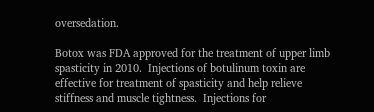oversedation.

Botox was FDA approved for the treatment of upper limb spasticity in 2010.  Injections of botulinum toxin are effective for treatment of spasticity and help relieve stiffness and muscle tightness.  Injections for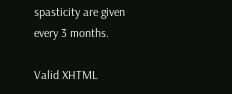spasticity are given every 3 months.

Valid XHTML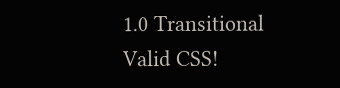1.0 Transitional
Valid CSS!